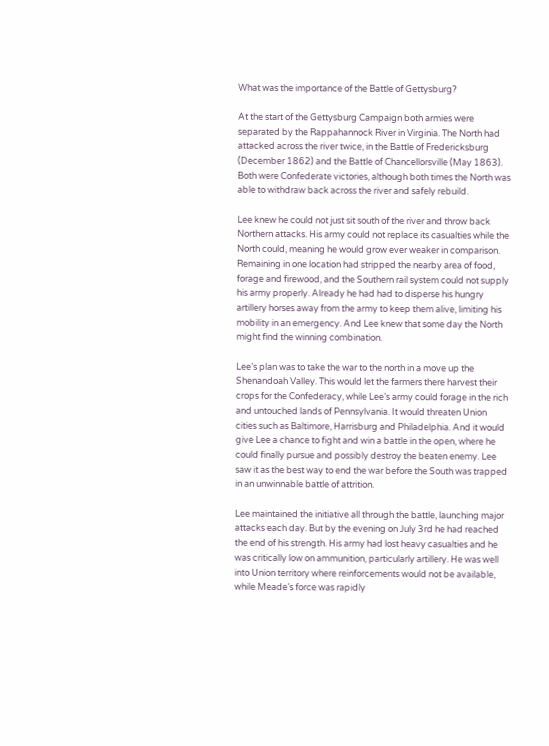What was the importance of the Battle of Gettysburg?

At the start of the Gettysburg Campaign both armies were separated by the Rappahannock River in Virginia. The North had attacked across the river twice, in the Battle of Fredericksburg (December 1862) and the Battle of Chancellorsville (May 1863). Both were Confederate victories, although both times the North was able to withdraw back across the river and safely rebuild.

Lee knew he could not just sit south of the river and throw back Northern attacks. His army could not replace its casualties while the North could, meaning he would grow ever weaker in comparison. Remaining in one location had stripped the nearby area of food, forage and firewood, and the Southern rail system could not supply his army properly. Already he had had to disperse his hungry artillery horses away from the army to keep them alive, limiting his mobility in an emergency. And Lee knew that some day the North might find the winning combination.

Lee’s plan was to take the war to the north in a move up the Shenandoah Valley. This would let the farmers there harvest their crops for the Confederacy, while Lee’s army could forage in the rich and untouched lands of Pennsylvania. It would threaten Union cities such as Baltimore, Harrisburg and Philadelphia. And it would give Lee a chance to fight and win a battle in the open, where he could finally pursue and possibly destroy the beaten enemy. Lee saw it as the best way to end the war before the South was trapped in an unwinnable battle of attrition.

Lee maintained the initiative all through the battle, launching major attacks each day. But by the evening on July 3rd he had reached the end of his strength. His army had lost heavy casualties and he was critically low on ammunition, particularly artillery. He was well into Union territory where reinforcements would not be available, while Meade’s force was rapidly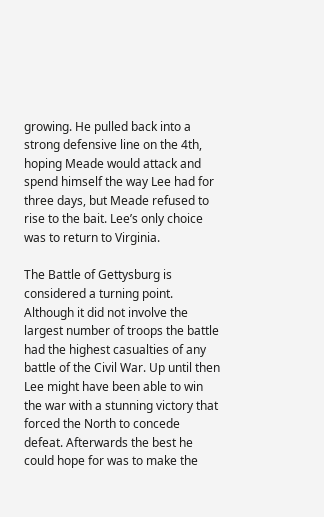growing. He pulled back into a strong defensive line on the 4th, hoping Meade would attack and spend himself the way Lee had for three days, but Meade refused to rise to the bait. Lee’s only choice was to return to Virginia.

The Battle of Gettysburg is considered a turning point. Although it did not involve the largest number of troops the battle had the highest casualties of any battle of the Civil War. Up until then Lee might have been able to win the war with a stunning victory that forced the North to concede defeat. Afterwards the best he could hope for was to make the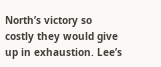North’s victory so costly they would give up in exhaustion. Lee’s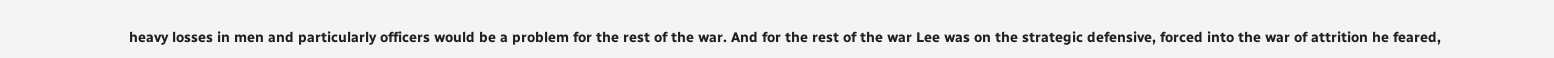heavy losses in men and particularly officers would be a problem for the rest of the war. And for the rest of the war Lee was on the strategic defensive, forced into the war of attrition he feared,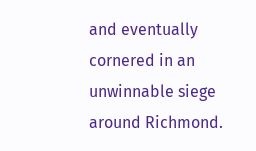and eventually cornered in an unwinnable siege around Richmond.